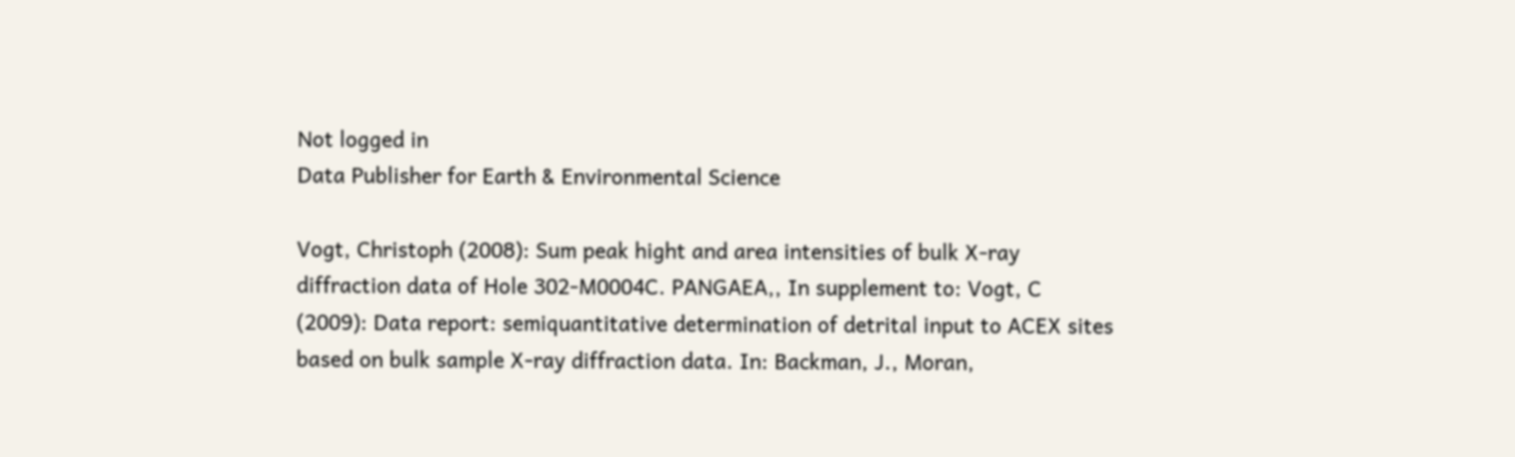Not logged in
Data Publisher for Earth & Environmental Science

Vogt, Christoph (2008): Sum peak hight and area intensities of bulk X-ray diffraction data of Hole 302-M0004C. PANGAEA,, In supplement to: Vogt, C (2009): Data report: semiquantitative determination of detrital input to ACEX sites based on bulk sample X-ray diffraction data. In: Backman, J., Moran,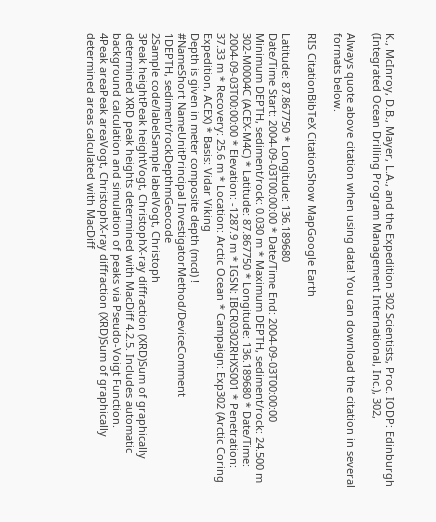K., McInroy, D.B., Mayer, L.A., and the Expedition 302 Scientists, Proc. IODP: Edinburgh (Integrated Ocean Drilling Program Management International, Inc.), 302,

Always quote above citation when using data! You can download the citation in several formats below.

RIS CitationBibTeX CitationShow MapGoogle Earth

Latitude: 87.867750 * Longitude: 136.189680
Date/Time Start: 2004-09-03T00:00:00 * Date/Time End: 2004-09-03T00:00:00
Minimum DEPTH, sediment/rock: 0.030 m * Maximum DEPTH, sediment/rock: 24.500 m
302-M0004C (ACEX-M4C) * Latitude: 87.867750 * Longitude: 136.189680 * Date/Time: 2004-09-03T00:00:00 * Elevation: -1287.9 m * IGSN: IBCR0302RHXS001 * Penetration: 37.33 m * Recovery: 25.6 m * Location: Arctic Ocean * Campaign: Exp302 (Arctic Coring Expedition, ACEX) * Basis: Vidar Viking
Depth is given in meter composite depth (mcd) !
#NameShort NameUnitPrincipal InvestigatorMethod/DeviceComment
1DEPTH, sediment/rockDepthmGeocode
2Sample code/labelSample labelVogt, Christoph
3Peak heightPeak heightVogt, ChristophX-ray diffraction (XRD)Sum of graphically determined XRD peak heights determined with MacDiff 4.2.5. Includes automatic background calculation and simulation of peaks via Pseudo-Voigt Function.
4Peak areaPeak areaVogt, ChristophX-ray diffraction (XRD)Sum of graphically determined areas calculated with MacDiff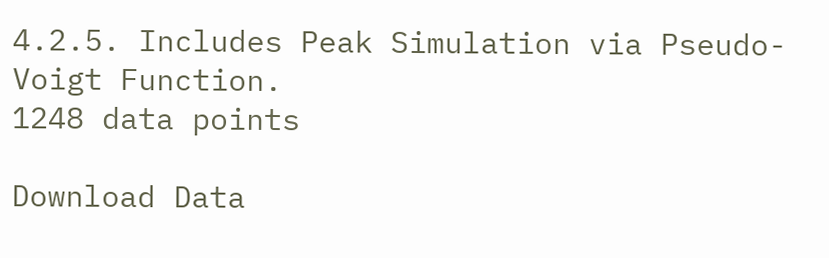4.2.5. Includes Peak Simulation via Pseudo-Voigt Function.
1248 data points

Download Data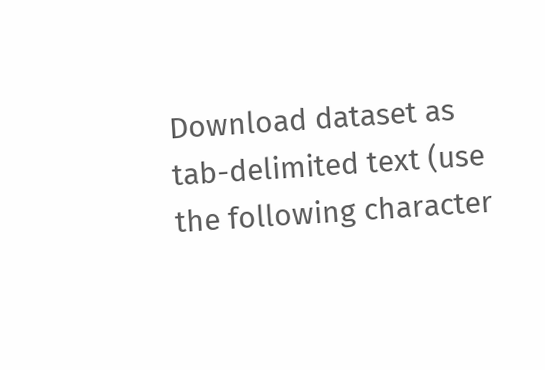Download dataset as tab-delimited text (use the following character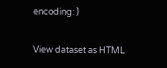encoding: )

View dataset as HTML